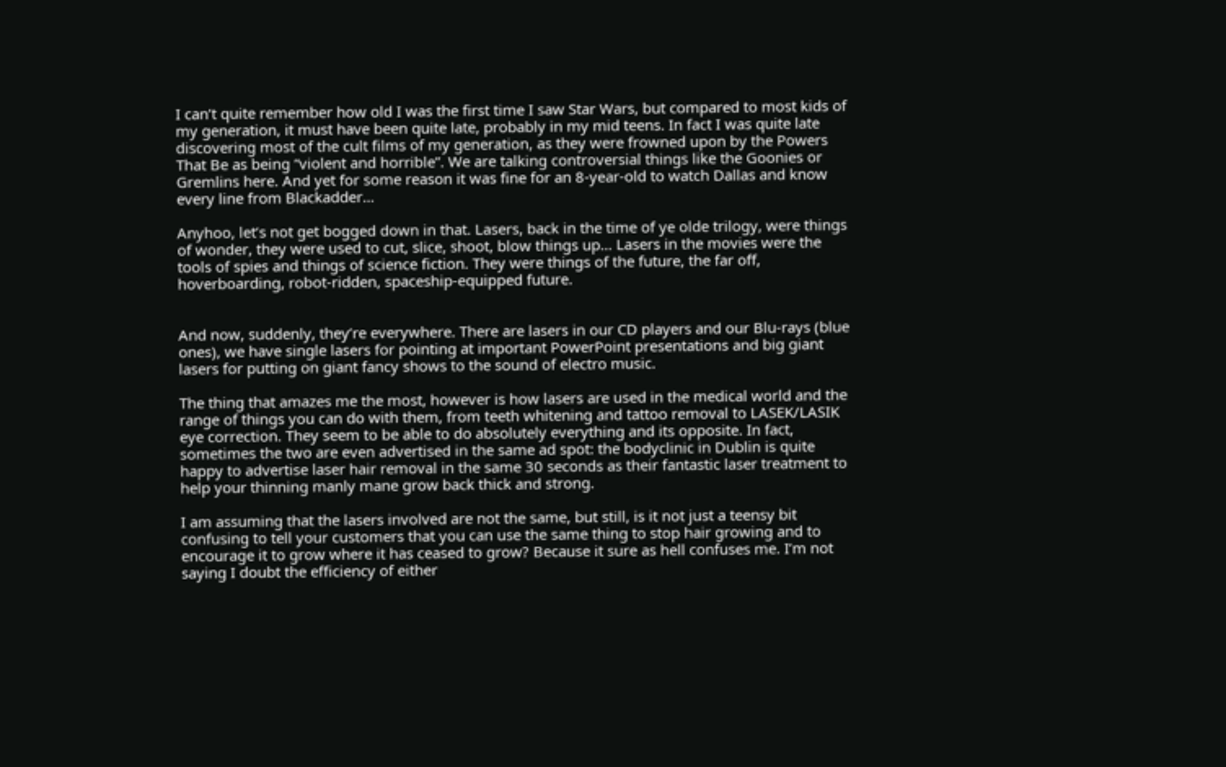I can’t quite remember how old I was the first time I saw Star Wars, but compared to most kids of my generation, it must have been quite late, probably in my mid teens. In fact I was quite late discovering most of the cult films of my generation, as they were frowned upon by the Powers That Be as being “violent and horrible”. We are talking controversial things like the Goonies or Gremlins here. And yet for some reason it was fine for an 8-year-old to watch Dallas and know every line from Blackadder…

Anyhoo, let’s not get bogged down in that. Lasers, back in the time of ye olde trilogy, were things of wonder, they were used to cut, slice, shoot, blow things up… Lasers in the movies were the tools of spies and things of science fiction. They were things of the future, the far off, hoverboarding, robot-ridden, spaceship-equipped future.


And now, suddenly, they’re everywhere. There are lasers in our CD players and our Blu-rays (blue ones), we have single lasers for pointing at important PowerPoint presentations and big giant lasers for putting on giant fancy shows to the sound of electro music.

The thing that amazes me the most, however is how lasers are used in the medical world and the range of things you can do with them, from teeth whitening and tattoo removal to LASEK/LASIK eye correction. They seem to be able to do absolutely everything and its opposite. In fact, sometimes the two are even advertised in the same ad spot: the bodyclinic in Dublin is quite happy to advertise laser hair removal in the same 30 seconds as their fantastic laser treatment to help your thinning manly mane grow back thick and strong.

I am assuming that the lasers involved are not the same, but still, is it not just a teensy bit confusing to tell your customers that you can use the same thing to stop hair growing and to encourage it to grow where it has ceased to grow? Because it sure as hell confuses me. I’m not saying I doubt the efficiency of either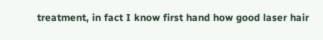treatment, in fact I know first hand how good laser hair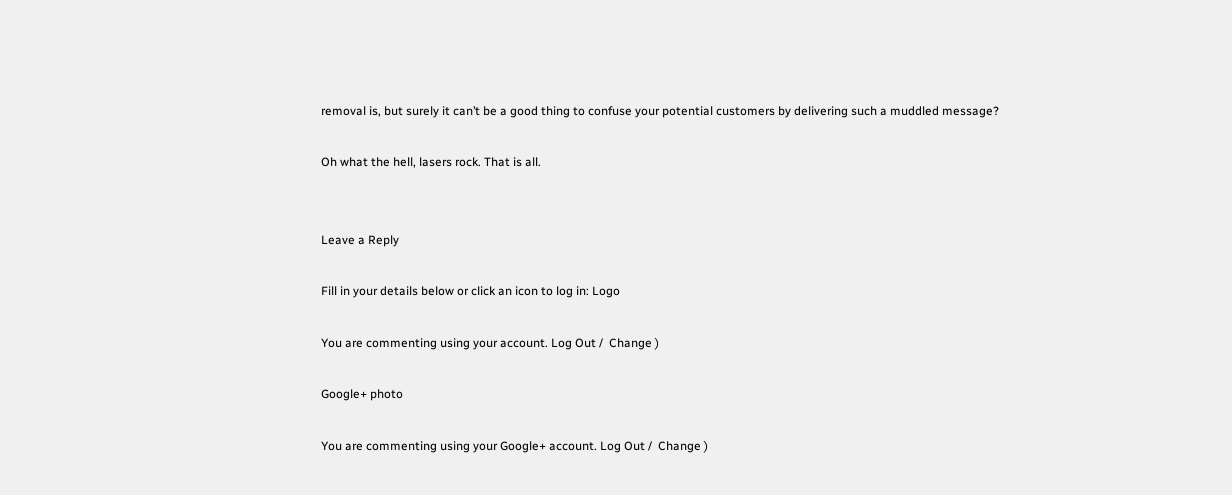removal is, but surely it can’t be a good thing to confuse your potential customers by delivering such a muddled message?

Oh what the hell, lasers rock. That is all.


Leave a Reply

Fill in your details below or click an icon to log in: Logo

You are commenting using your account. Log Out /  Change )

Google+ photo

You are commenting using your Google+ account. Log Out /  Change )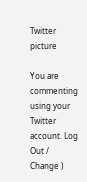Twitter picture

You are commenting using your Twitter account. Log Out /  Change )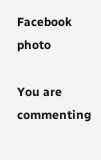Facebook photo

You are commenting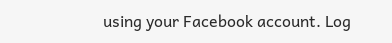using your Facebook account. Log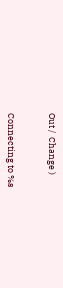Out /  Change )


Connecting to %s